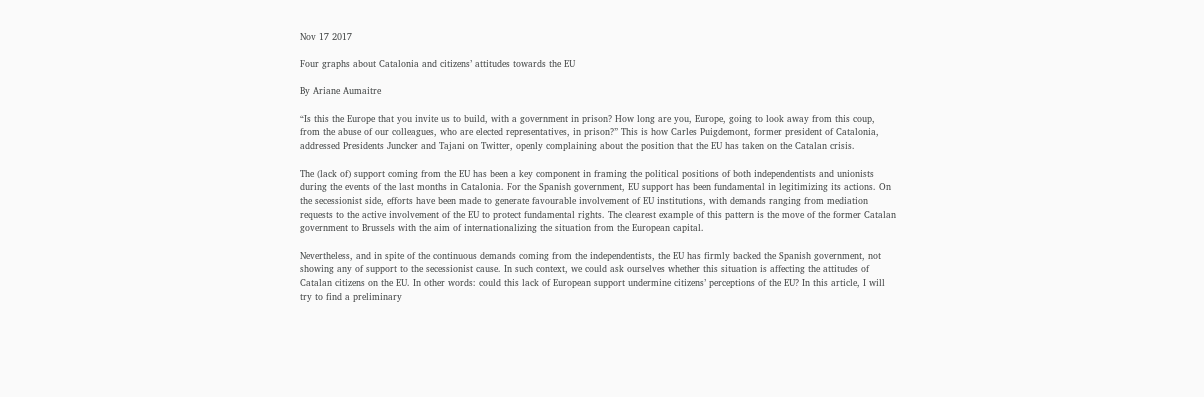Nov 17 2017

Four graphs about Catalonia and citizens’ attitudes towards the EU

By Ariane Aumaitre

“Is this the Europe that you invite us to build, with a government in prison? How long are you, Europe, going to look away from this coup, from the abuse of our colleagues, who are elected representatives, in prison?” This is how Carles Puigdemont, former president of Catalonia, addressed Presidents Juncker and Tajani on Twitter, openly complaining about the position that the EU has taken on the Catalan crisis.

The (lack of) support coming from the EU has been a key component in framing the political positions of both independentists and unionists during the events of the last months in Catalonia. For the Spanish government, EU support has been fundamental in legitimizing its actions. On the secessionist side, efforts have been made to generate favourable involvement of EU institutions, with demands ranging from mediation requests to the active involvement of the EU to protect fundamental rights. The clearest example of this pattern is the move of the former Catalan government to Brussels with the aim of internationalizing the situation from the European capital.

Nevertheless, and in spite of the continuous demands coming from the independentists, the EU has firmly backed the Spanish government, not showing any of support to the secessionist cause. In such context, we could ask ourselves whether this situation is affecting the attitudes of Catalan citizens on the EU. In other words: could this lack of European support undermine citizens’ perceptions of the EU? In this article, I will try to find a preliminary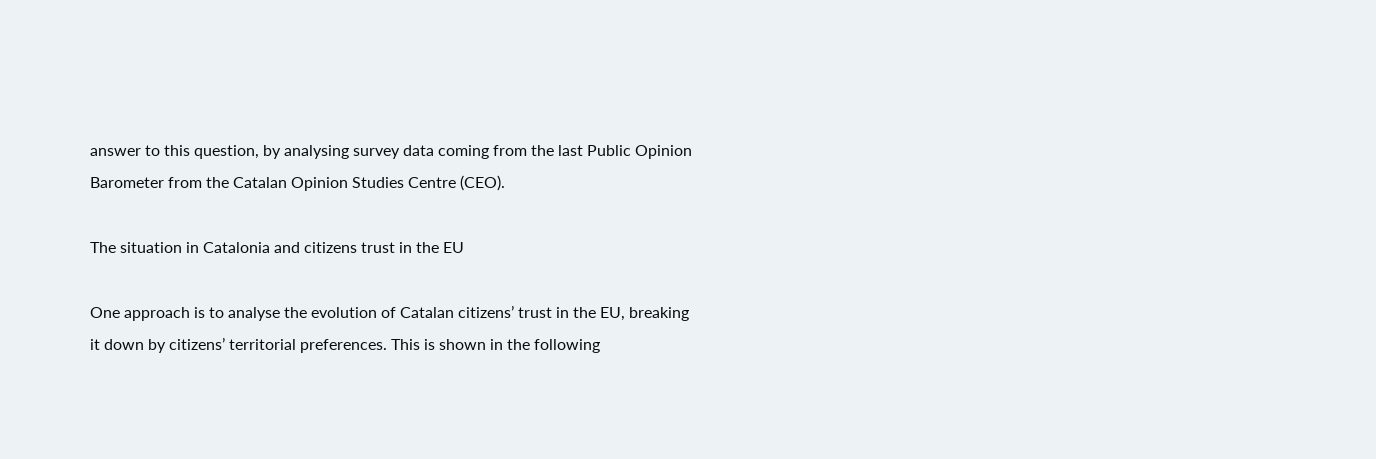answer to this question, by analysing survey data coming from the last Public Opinion Barometer from the Catalan Opinion Studies Centre (CEO).

The situation in Catalonia and citizens trust in the EU

One approach is to analyse the evolution of Catalan citizens’ trust in the EU, breaking it down by citizens’ territorial preferences. This is shown in the following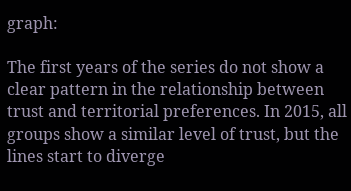graph:

The first years of the series do not show a clear pattern in the relationship between trust and territorial preferences. In 2015, all groups show a similar level of trust, but the lines start to diverge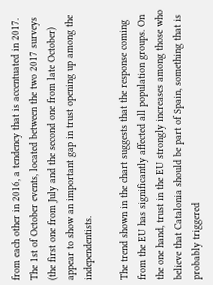from each other in 2016, a tendency that is accentuated in 2017. The 1st of October events, located between the two 2017 surveys (the first one from July and the second one from late October) appear to show an important gap in trust opening up among the independentists.

The trend shown in the chart suggests that the response coming from the EU has significantly affected all population groups. On the one hand, trust in the EU strongly increases among those who believe that Catalonia should be part of Spain, something that is probably triggered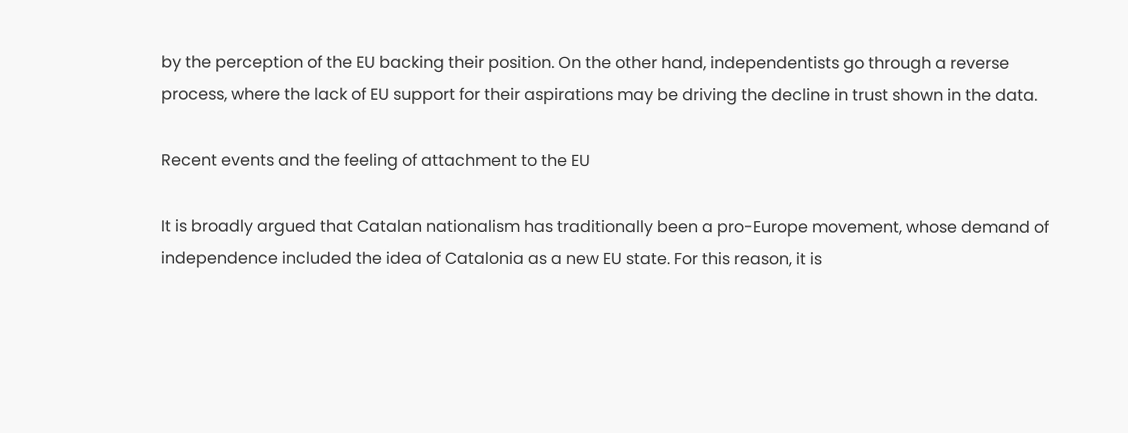by the perception of the EU backing their position. On the other hand, independentists go through a reverse process, where the lack of EU support for their aspirations may be driving the decline in trust shown in the data.

Recent events and the feeling of attachment to the EU

It is broadly argued that Catalan nationalism has traditionally been a pro-Europe movement, whose demand of independence included the idea of Catalonia as a new EU state. For this reason, it is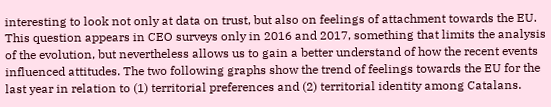interesting to look not only at data on trust, but also on feelings of attachment towards the EU. This question appears in CEO surveys only in 2016 and 2017, something that limits the analysis of the evolution, but nevertheless allows us to gain a better understand of how the recent events influenced attitudes. The two following graphs show the trend of feelings towards the EU for the last year in relation to (1) territorial preferences and (2) territorial identity among Catalans.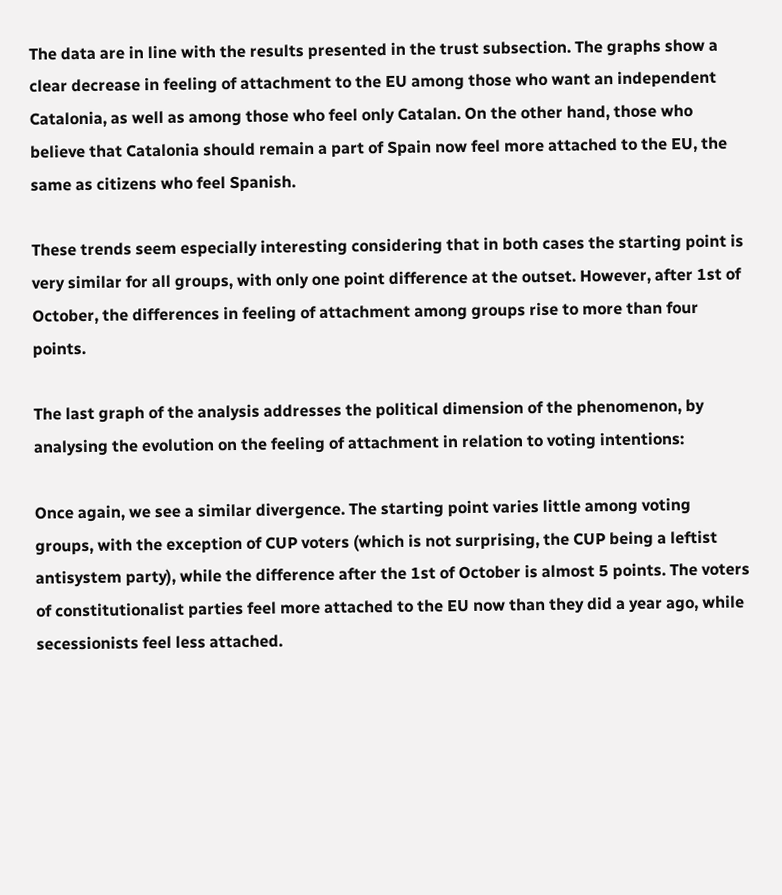The data are in line with the results presented in the trust subsection. The graphs show a clear decrease in feeling of attachment to the EU among those who want an independent Catalonia, as well as among those who feel only Catalan. On the other hand, those who believe that Catalonia should remain a part of Spain now feel more attached to the EU, the same as citizens who feel Spanish.

These trends seem especially interesting considering that in both cases the starting point is very similar for all groups, with only one point difference at the outset. However, after 1st of October, the differences in feeling of attachment among groups rise to more than four points.

The last graph of the analysis addresses the political dimension of the phenomenon, by analysing the evolution on the feeling of attachment in relation to voting intentions:

Once again, we see a similar divergence. The starting point varies little among voting groups, with the exception of CUP voters (which is not surprising, the CUP being a leftist antisystem party), while the difference after the 1st of October is almost 5 points. The voters of constitutionalist parties feel more attached to the EU now than they did a year ago, while secessionists feel less attached.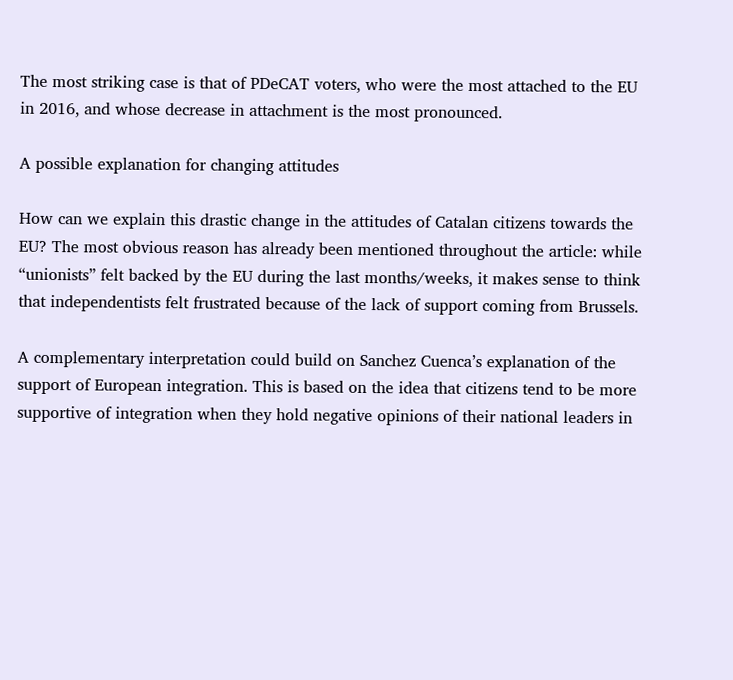The most striking case is that of PDeCAT voters, who were the most attached to the EU in 2016, and whose decrease in attachment is the most pronounced.

A possible explanation for changing attitudes

How can we explain this drastic change in the attitudes of Catalan citizens towards the EU? The most obvious reason has already been mentioned throughout the article: while “unionists” felt backed by the EU during the last months/weeks, it makes sense to think that independentists felt frustrated because of the lack of support coming from Brussels.

A complementary interpretation could build on Sanchez Cuenca’s explanation of the support of European integration. This is based on the idea that citizens tend to be more supportive of integration when they hold negative opinions of their national leaders in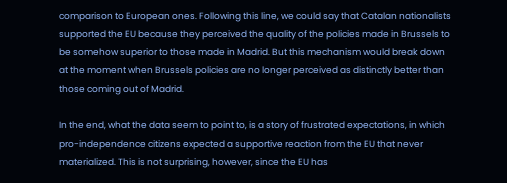comparison to European ones. Following this line, we could say that Catalan nationalists supported the EU because they perceived the quality of the policies made in Brussels to be somehow superior to those made in Madrid. But this mechanism would break down at the moment when Brussels policies are no longer perceived as distinctly better than those coming out of Madrid.

In the end, what the data seem to point to, is a story of frustrated expectations, in which pro-independence citizens expected a supportive reaction from the EU that never materialized. This is not surprising, however, since the EU has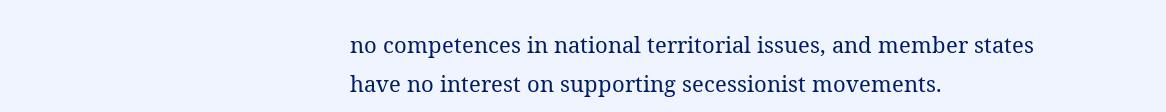no competences in national territorial issues, and member states have no interest on supporting secessionist movements.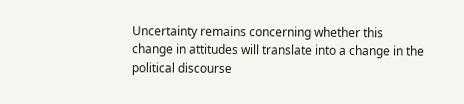Uncertainty remains concerning whether this change in attitudes will translate into a change in the political discourse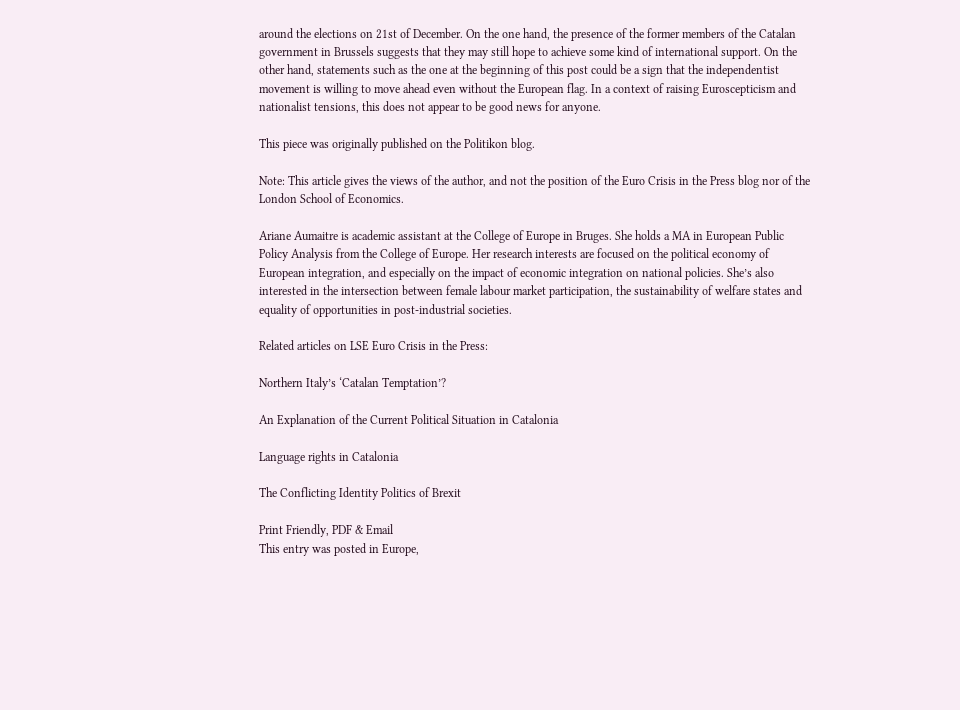around the elections on 21st of December. On the one hand, the presence of the former members of the Catalan government in Brussels suggests that they may still hope to achieve some kind of international support. On the other hand, statements such as the one at the beginning of this post could be a sign that the independentist movement is willing to move ahead even without the European flag. In a context of raising Euroscepticism and nationalist tensions, this does not appear to be good news for anyone.

This piece was originally published on the Politikon blog.

Note: This article gives the views of the author, and not the position of the Euro Crisis in the Press blog nor of the London School of Economics.

Ariane Aumaitre is academic assistant at the College of Europe in Bruges. She holds a MA in European Public Policy Analysis from the College of Europe. Her research interests are focused on the political economy of European integration, and especially on the impact of economic integration on national policies. She’s also interested in the intersection between female labour market participation, the sustainability of welfare states and equality of opportunities in post-industrial societies.

Related articles on LSE Euro Crisis in the Press:

Northern Italy’s ‘Catalan Temptation’?

An Explanation of the Current Political Situation in Catalonia

Language rights in Catalonia

The Conflicting Identity Politics of Brexit

Print Friendly, PDF & Email
This entry was posted in Europe,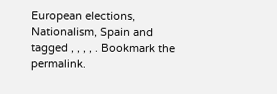European elections, Nationalism, Spain and tagged , , , , . Bookmark the permalink.